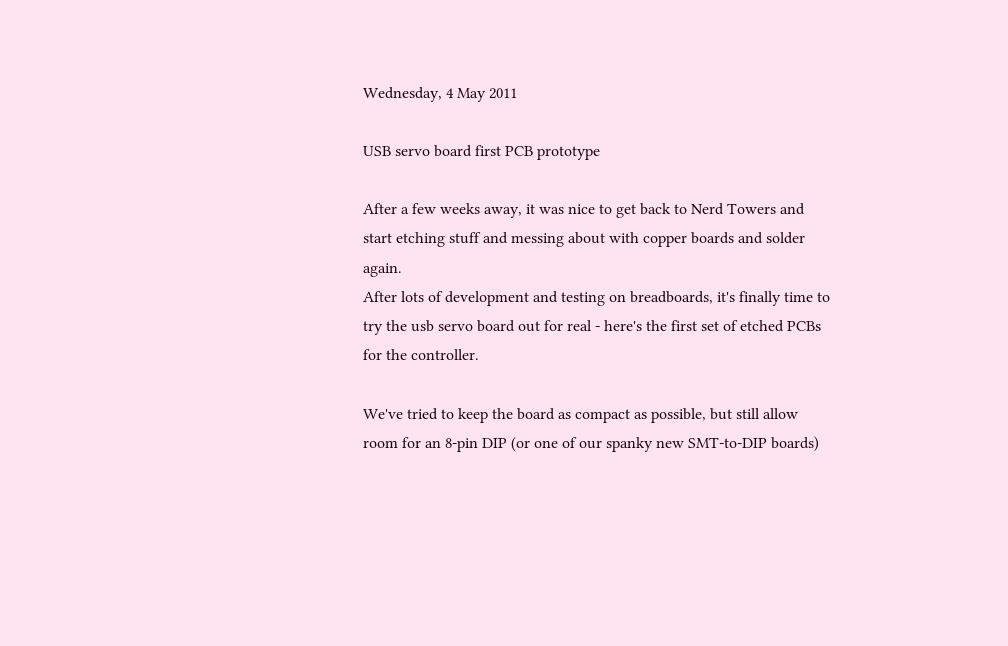Wednesday, 4 May 2011

USB servo board first PCB prototype

After a few weeks away, it was nice to get back to Nerd Towers and start etching stuff and messing about with copper boards and solder again.
After lots of development and testing on breadboards, it's finally time to try the usb servo board out for real - here's the first set of etched PCBs for the controller.

We've tried to keep the board as compact as possible, but still allow room for an 8-pin DIP (or one of our spanky new SMT-to-DIP boards)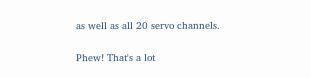as well as all 20 servo channels.

Phew! That's a lot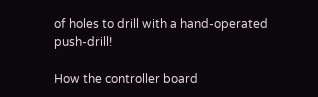of holes to drill with a hand-operated push-drill!

How the controller board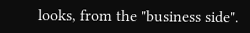looks, from the "business side".